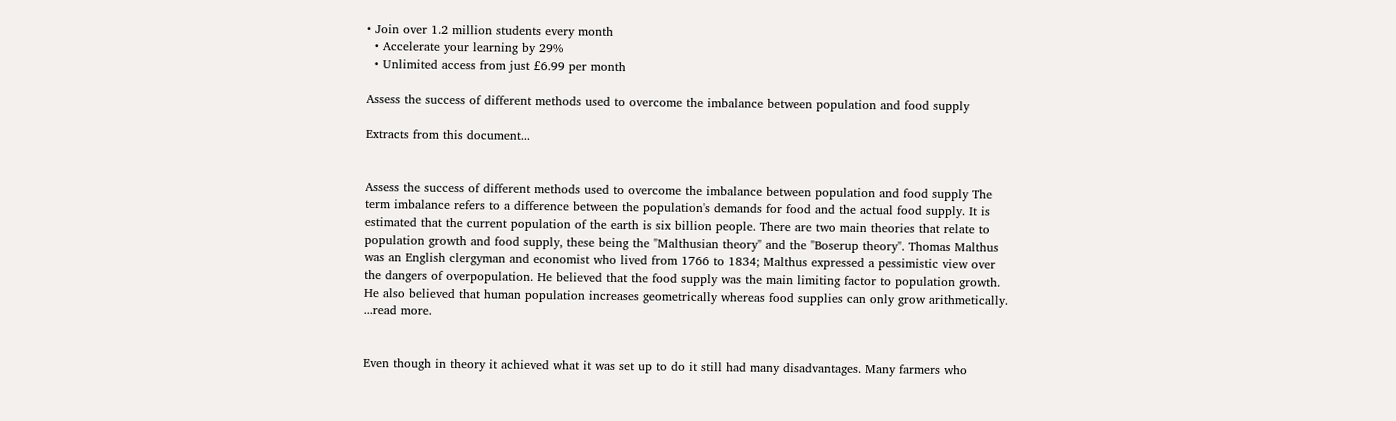• Join over 1.2 million students every month
  • Accelerate your learning by 29%
  • Unlimited access from just £6.99 per month

Assess the success of different methods used to overcome the imbalance between population and food supply

Extracts from this document...


Assess the success of different methods used to overcome the imbalance between population and food supply The term imbalance refers to a difference between the population's demands for food and the actual food supply. It is estimated that the current population of the earth is six billion people. There are two main theories that relate to population growth and food supply, these being the "Malthusian theory" and the "Boserup theory". Thomas Malthus was an English clergyman and economist who lived from 1766 to 1834; Malthus expressed a pessimistic view over the dangers of overpopulation. He believed that the food supply was the main limiting factor to population growth. He also believed that human population increases geometrically whereas food supplies can only grow arithmetically. ...read more.


Even though in theory it achieved what it was set up to do it still had many disadvantages. Many farmers who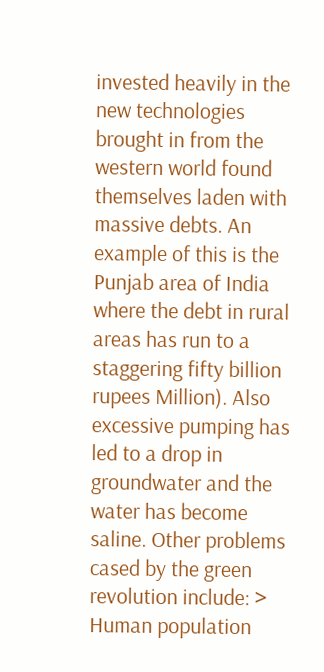invested heavily in the new technologies brought in from the western world found themselves laden with massive debts. An example of this is the Punjab area of India where the debt in rural areas has run to a staggering fifty billion rupees Million). Also excessive pumping has led to a drop in groundwater and the water has become saline. Other problems cased by the green revolution include: > Human population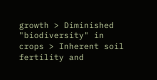growth > Diminished "biodiversity" in crops > Inherent soil fertility and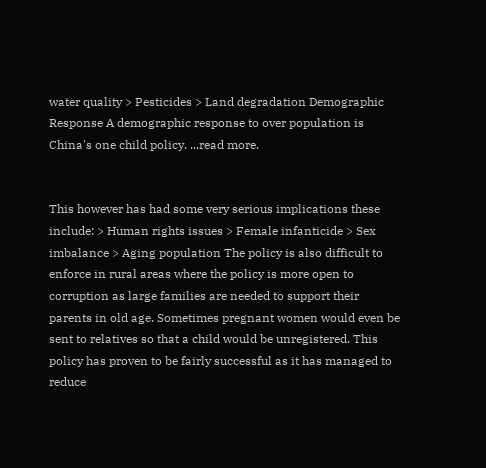water quality > Pesticides > Land degradation Demographic Response A demographic response to over population is China's one child policy. ...read more.


This however has had some very serious implications these include: > Human rights issues > Female infanticide > Sex imbalance > Aging population The policy is also difficult to enforce in rural areas where the policy is more open to corruption as large families are needed to support their parents in old age. Sometimes pregnant women would even be sent to relatives so that a child would be unregistered. This policy has proven to be fairly successful as it has managed to reduce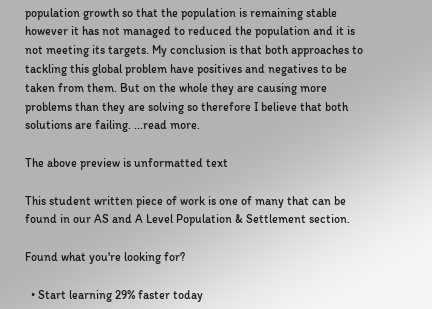population growth so that the population is remaining stable however it has not managed to reduced the population and it is not meeting its targets. My conclusion is that both approaches to tackling this global problem have positives and negatives to be taken from them. But on the whole they are causing more problems than they are solving so therefore I believe that both solutions are failing. ...read more.

The above preview is unformatted text

This student written piece of work is one of many that can be found in our AS and A Level Population & Settlement section.

Found what you're looking for?

  • Start learning 29% faster today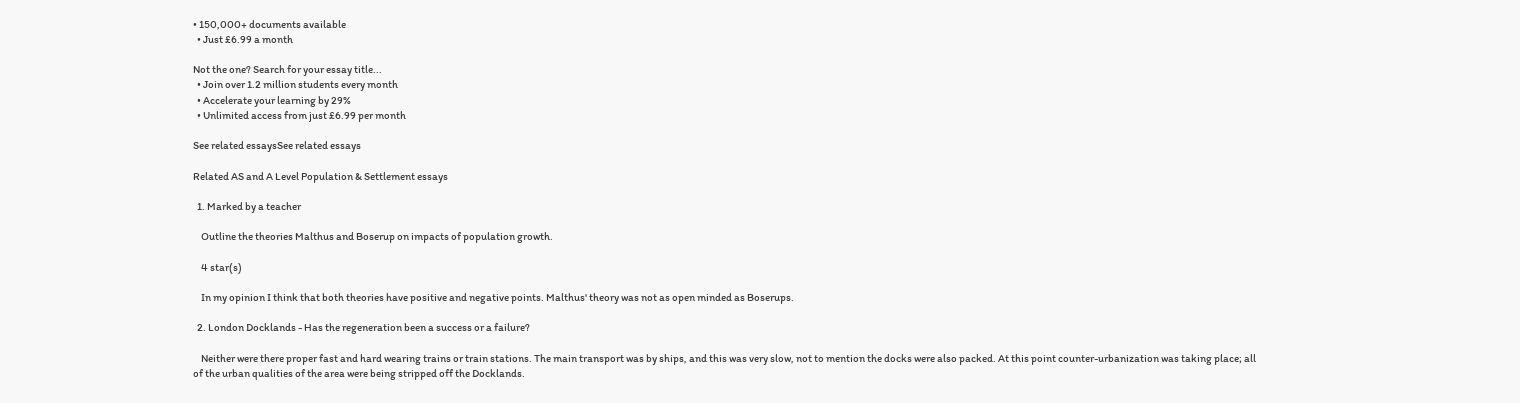• 150,000+ documents available
  • Just £6.99 a month

Not the one? Search for your essay title...
  • Join over 1.2 million students every month
  • Accelerate your learning by 29%
  • Unlimited access from just £6.99 per month

See related essaysSee related essays

Related AS and A Level Population & Settlement essays

  1. Marked by a teacher

    Outline the theories Malthus and Boserup on impacts of population growth.

    4 star(s)

    In my opinion I think that both theories have positive and negative points. Malthus' theory was not as open minded as Boserups.

  2. London Docklands - Has the regeneration been a success or a failure?

    Neither were there proper fast and hard wearing trains or train stations. The main transport was by ships, and this was very slow, not to mention the docks were also packed. At this point counter-urbanization was taking place; all of the urban qualities of the area were being stripped off the Docklands.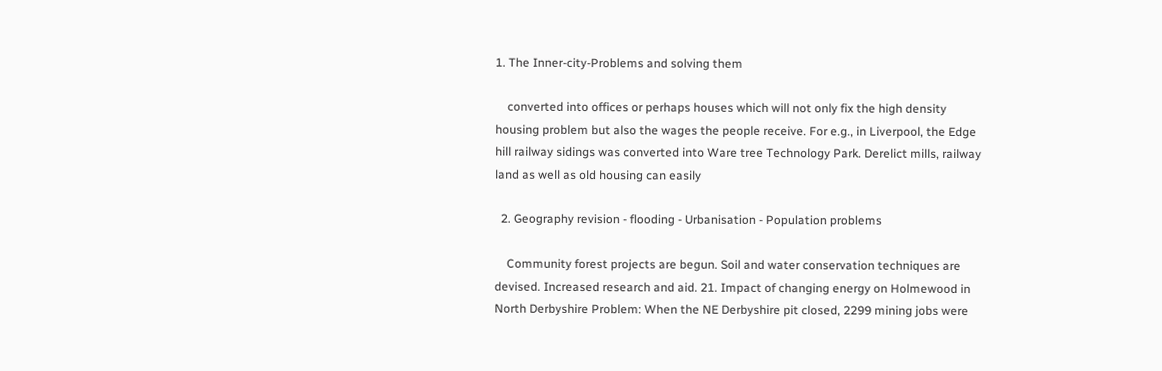1. The Inner-city-Problems and solving them

    converted into offices or perhaps houses which will not only fix the high density housing problem but also the wages the people receive. For e.g., in Liverpool, the Edge hill railway sidings was converted into Ware tree Technology Park. Derelict mills, railway land as well as old housing can easily

  2. Geography revision - flooding - Urbanisation - Population problems

    Community forest projects are begun. Soil and water conservation techniques are devised. Increased research and aid. 21. Impact of changing energy on Holmewood in North Derbyshire Problem: When the NE Derbyshire pit closed, 2299 mining jobs were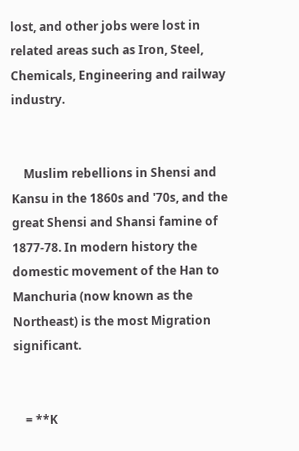lost, and other jobs were lost in related areas such as Iron, Steel, Chemicals, Engineering and railway industry.


    Muslim rebellions in Shensi and Kansu in the 1860s and '70s, and the great Shensi and Shansi famine of 1877-78. In modern history the domestic movement of the Han to Manchuria (now known as the Northeast) is the most Migration significant.


    = **K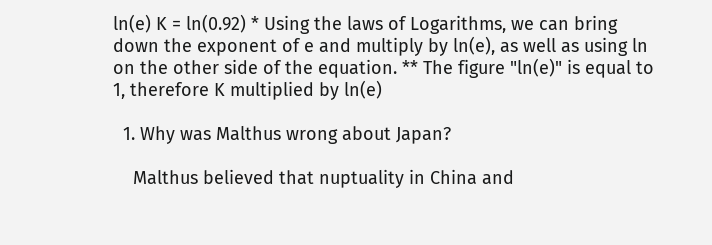ln(e) K = ln(0.92) * Using the laws of Logarithms, we can bring down the exponent of e and multiply by ln(e), as well as using ln on the other side of the equation. ** The figure "ln(e)" is equal to 1, therefore K multiplied by ln(e)

  1. Why was Malthus wrong about Japan?

    Malthus believed that nuptuality in China and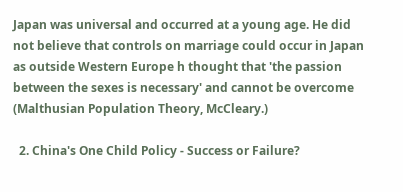Japan was universal and occurred at a young age. He did not believe that controls on marriage could occur in Japan as outside Western Europe h thought that 'the passion between the sexes is necessary' and cannot be overcome (Malthusian Population Theory, McCleary.)

  2. China's One Child Policy - Success or Failure?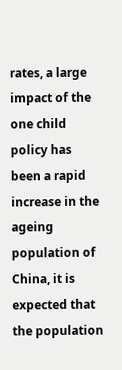rates, a large impact of the one child policy has been a rapid increase in the ageing population of China, it is expected that the population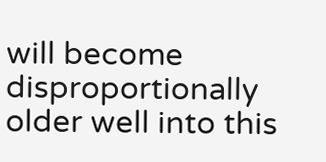will become disproportionally older well into this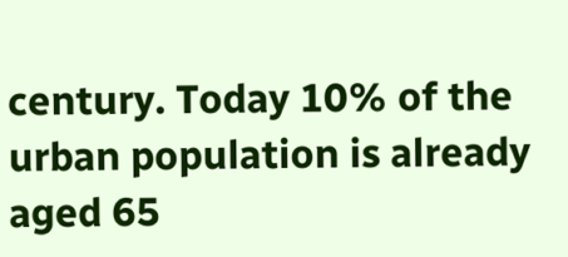century. Today 10% of the urban population is already aged 65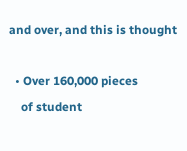and over, and this is thought

  • Over 160,000 pieces
    of student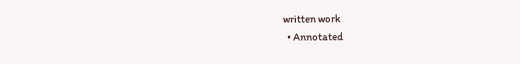written work
  • Annotated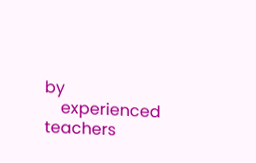by
    experienced teachers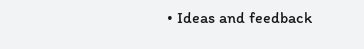• Ideas and feedback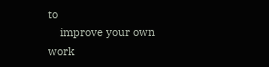to
    improve your own work